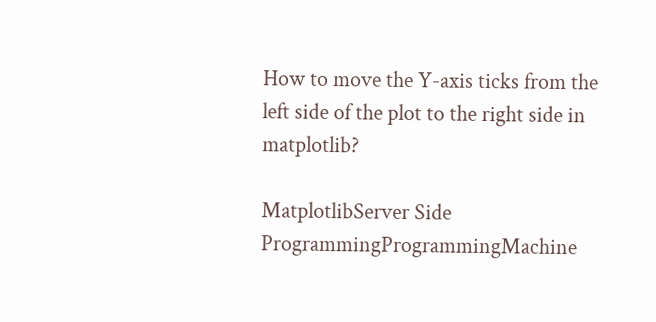How to move the Y-axis ticks from the left side of the plot to the right side in matplotlib?

MatplotlibServer Side ProgrammingProgrammingMachine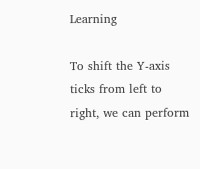Learning

To shift the Y-axis ticks from left to right, we can perform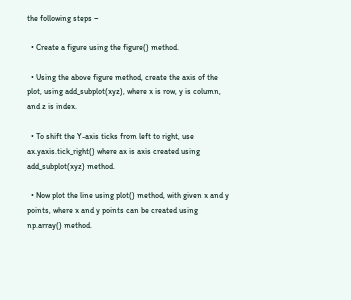the following steps −

  • Create a figure using the figure() method.

  • Using the above figure method, create the axis of the plot, using add_subplot(xyz), where x is row, y is column, and z is index.

  • To shift the Y-axis ticks from left to right, use ax.yaxis.tick_right() where ax is axis created using add_subplot(xyz) method.

  • Now plot the line using plot() method, with given x and y points, where x and y points can be created using np.array() method.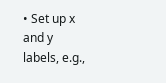• Set up x and y labels, e.g.,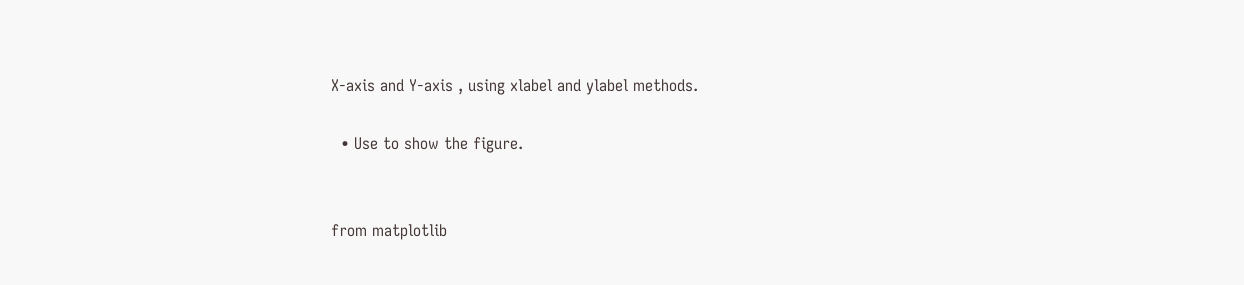X-axis and Y-axis , using xlabel and ylabel methods.

  • Use to show the figure.


from matplotlib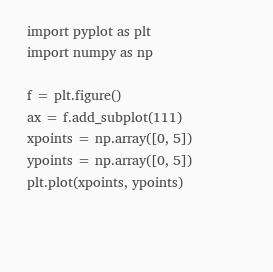import pyplot as plt
import numpy as np

f = plt.figure()
ax = f.add_subplot(111)
xpoints = np.array([0, 5])
ypoints = np.array([0, 5])
plt.plot(xpoints, ypoints)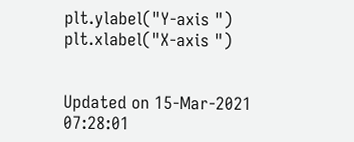plt.ylabel("Y-axis ")
plt.xlabel("X-axis ")


Updated on 15-Mar-2021 07:28:01